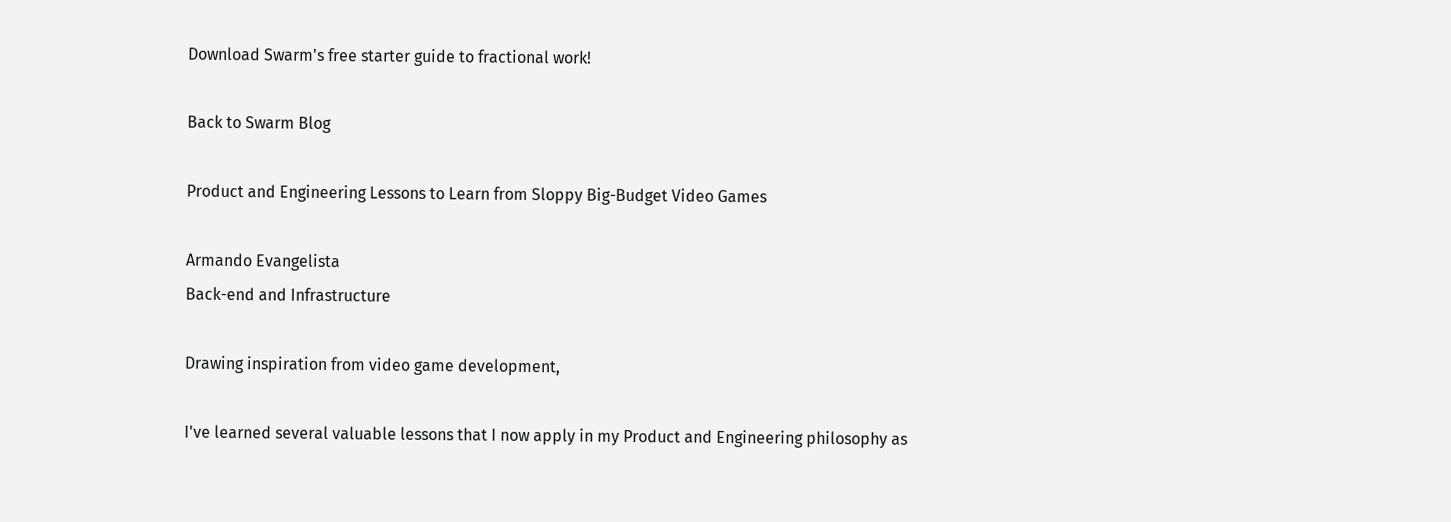Download Swarm's free starter guide to fractional work!

Back to Swarm Blog

Product and Engineering Lessons to Learn from Sloppy Big-Budget Video Games

Armando Evangelista
Back-end and Infrastructure

Drawing inspiration from video game development,

I've learned several valuable lessons that I now apply in my Product and Engineering philosophy as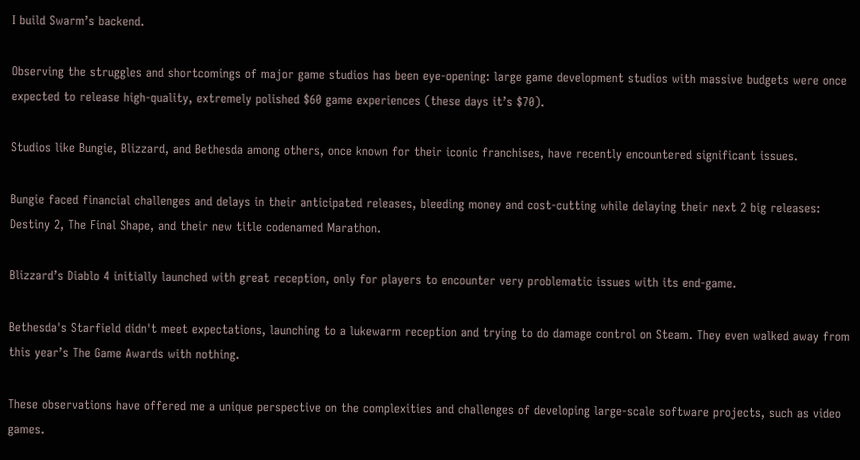I build Swarm’s backend.

Observing the struggles and shortcomings of major game studios has been eye-opening: large game development studios with massive budgets were once expected to release high-quality, extremely polished $60 game experiences (these days it’s $70).

Studios like Bungie, Blizzard, and Bethesda among others, once known for their iconic franchises, have recently encountered significant issues.

Bungie faced financial challenges and delays in their anticipated releases, bleeding money and cost-cutting while delaying their next 2 big releases: Destiny 2, The Final Shape, and their new title codenamed Marathon.

Blizzard’s Diablo 4 initially launched with great reception, only for players to encounter very problematic issues with its end-game.

Bethesda's Starfield didn't meet expectations, launching to a lukewarm reception and trying to do damage control on Steam. They even walked away from this year’s The Game Awards with nothing.

These observations have offered me a unique perspective on the complexities and challenges of developing large-scale software projects, such as video games.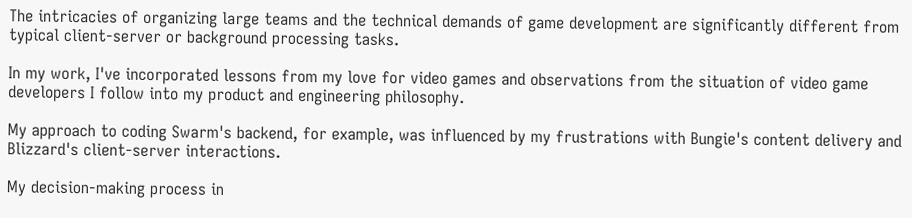The intricacies of organizing large teams and the technical demands of game development are significantly different from typical client-server or background processing tasks.

In my work, I've incorporated lessons from my love for video games and observations from the situation of video game developers I follow into my product and engineering philosophy.

My approach to coding Swarm's backend, for example, was influenced by my frustrations with Bungie's content delivery and Blizzard's client-server interactions.

My decision-making process in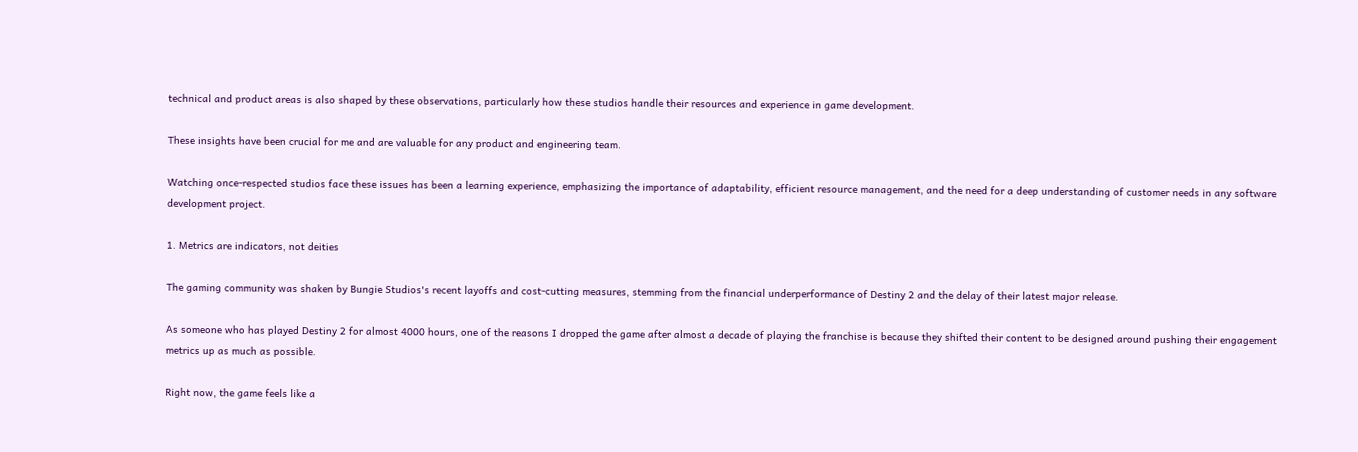technical and product areas is also shaped by these observations, particularly how these studios handle their resources and experience in game development.

These insights have been crucial for me and are valuable for any product and engineering team.

Watching once-respected studios face these issues has been a learning experience, emphasizing the importance of adaptability, efficient resource management, and the need for a deep understanding of customer needs in any software development project.

1. Metrics are indicators, not deities

The gaming community was shaken by Bungie Studios's recent layoffs and cost-cutting measures, stemming from the financial underperformance of Destiny 2 and the delay of their latest major release.

As someone who has played Destiny 2 for almost 4000 hours, one of the reasons I dropped the game after almost a decade of playing the franchise is because they shifted their content to be designed around pushing their engagement metrics up as much as possible.

Right now, the game feels like a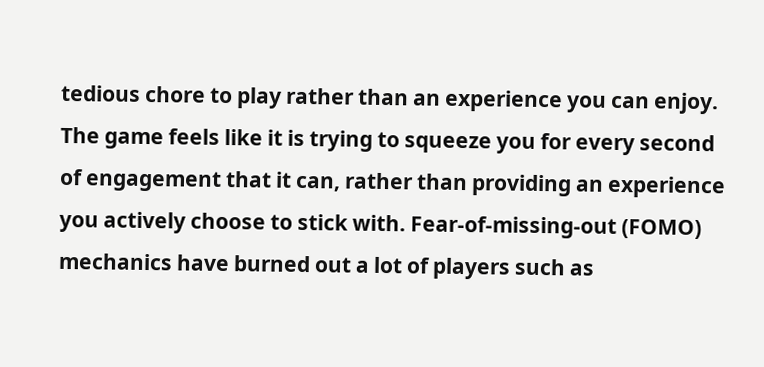tedious chore to play rather than an experience you can enjoy. The game feels like it is trying to squeeze you for every second of engagement that it can, rather than providing an experience you actively choose to stick with. Fear-of-missing-out (FOMO) mechanics have burned out a lot of players such as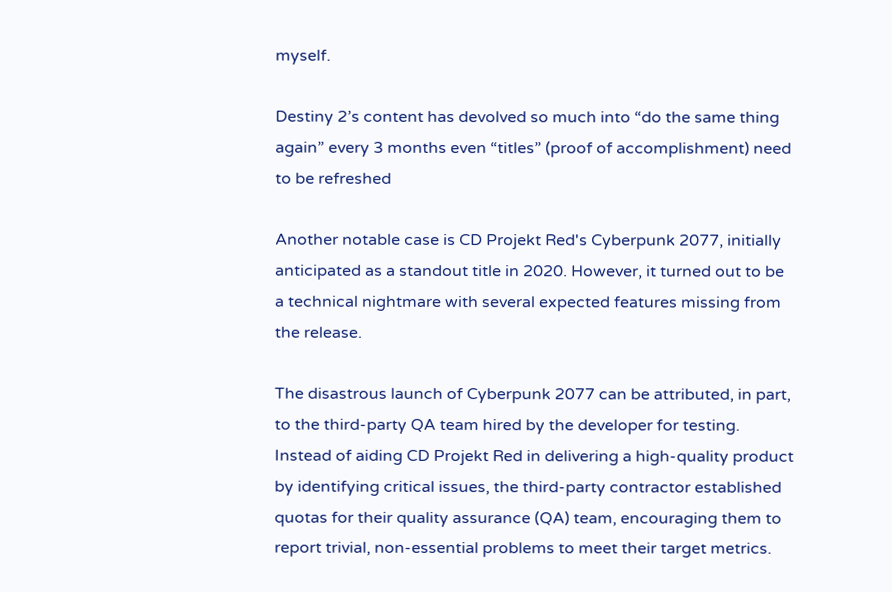myself.

Destiny 2’s content has devolved so much into “do the same thing again” every 3 months even “titles” (proof of accomplishment) need to be refreshed

Another notable case is CD Projekt Red's Cyberpunk 2077, initially anticipated as a standout title in 2020. However, it turned out to be a technical nightmare with several expected features missing from the release.

The disastrous launch of Cyberpunk 2077 can be attributed, in part, to the third-party QA team hired by the developer for testing. Instead of aiding CD Projekt Red in delivering a high-quality product by identifying critical issues, the third-party contractor established quotas for their quality assurance (QA) team, encouraging them to report trivial, non-essential problems to meet their target metrics.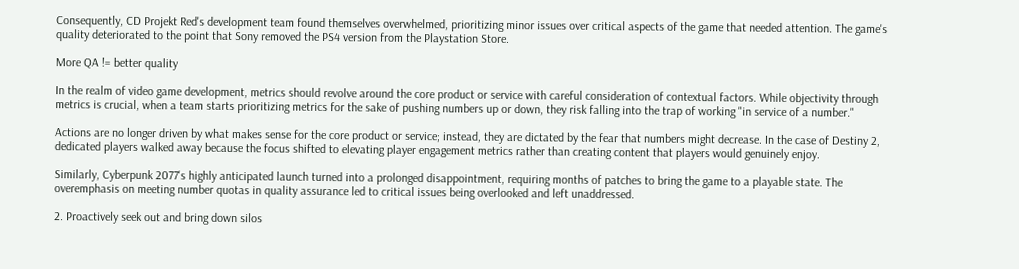Consequently, CD Projekt Red's development team found themselves overwhelmed, prioritizing minor issues over critical aspects of the game that needed attention. The game's quality deteriorated to the point that Sony removed the PS4 version from the Playstation Store.

More QA != better quality

In the realm of video game development, metrics should revolve around the core product or service with careful consideration of contextual factors. While objectivity through metrics is crucial, when a team starts prioritizing metrics for the sake of pushing numbers up or down, they risk falling into the trap of working "in service of a number."

Actions are no longer driven by what makes sense for the core product or service; instead, they are dictated by the fear that numbers might decrease. In the case of Destiny 2, dedicated players walked away because the focus shifted to elevating player engagement metrics rather than creating content that players would genuinely enjoy.

Similarly, Cyberpunk 2077's highly anticipated launch turned into a prolonged disappointment, requiring months of patches to bring the game to a playable state. The overemphasis on meeting number quotas in quality assurance led to critical issues being overlooked and left unaddressed.

2. Proactively seek out and bring down silos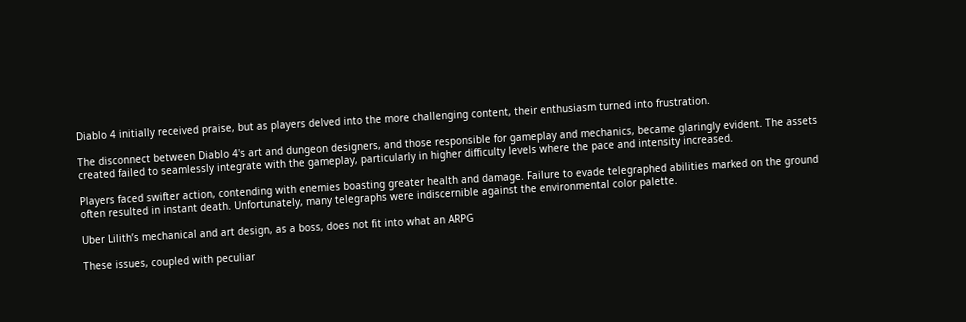Diablo 4 initially received praise, but as players delved into the more challenging content, their enthusiasm turned into frustration.

The disconnect between Diablo 4's art and dungeon designers, and those responsible for gameplay and mechanics, became glaringly evident. The assets created failed to seamlessly integrate with the gameplay, particularly in higher difficulty levels where the pace and intensity increased.

Players faced swifter action, contending with enemies boasting greater health and damage. Failure to evade telegraphed abilities marked on the ground often resulted in instant death. Unfortunately, many telegraphs were indiscernible against the environmental color palette.

Uber Lilith’s mechanical and art design, as a boss, does not fit into what an ARPG

These issues, coupled with peculiar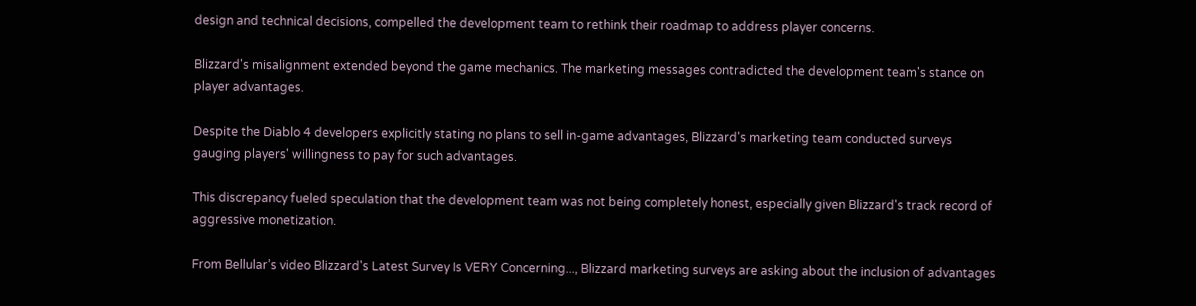design and technical decisions, compelled the development team to rethink their roadmap to address player concerns.

Blizzard's misalignment extended beyond the game mechanics. The marketing messages contradicted the development team's stance on player advantages.

Despite the Diablo 4 developers explicitly stating no plans to sell in-game advantages, Blizzard's marketing team conducted surveys gauging players' willingness to pay for such advantages.

This discrepancy fueled speculation that the development team was not being completely honest, especially given Blizzard's track record of aggressive monetization.

From Bellular’s video Blizzard's Latest Survey Is VERY Concerning..., Blizzard marketing surveys are asking about the inclusion of advantages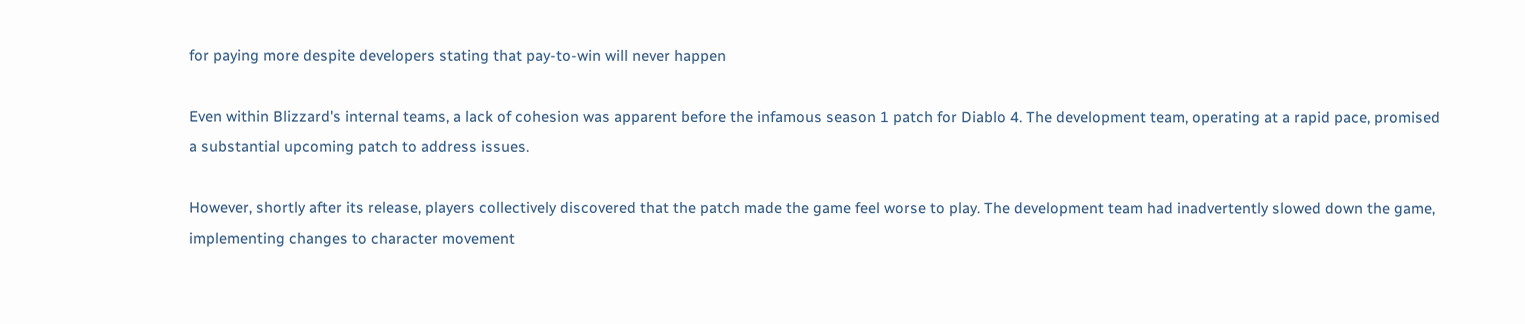for paying more despite developers stating that pay-to-win will never happen

Even within Blizzard's internal teams, a lack of cohesion was apparent before the infamous season 1 patch for Diablo 4. The development team, operating at a rapid pace, promised a substantial upcoming patch to address issues.

However, shortly after its release, players collectively discovered that the patch made the game feel worse to play. The development team had inadvertently slowed down the game, implementing changes to character movement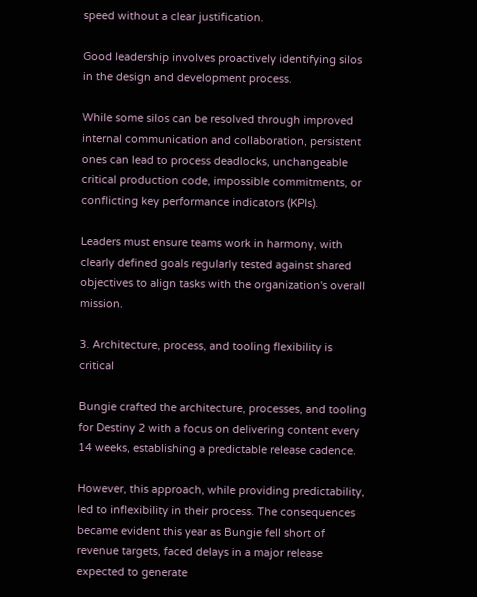speed without a clear justification.

Good leadership involves proactively identifying silos in the design and development process.

While some silos can be resolved through improved internal communication and collaboration, persistent ones can lead to process deadlocks, unchangeable critical production code, impossible commitments, or conflicting key performance indicators (KPIs).

Leaders must ensure teams work in harmony, with clearly defined goals regularly tested against shared objectives to align tasks with the organization's overall mission.

3. Architecture, process, and tooling flexibility is critical

Bungie crafted the architecture, processes, and tooling for Destiny 2 with a focus on delivering content every 14 weeks, establishing a predictable release cadence.

However, this approach, while providing predictability, led to inflexibility in their process. The consequences became evident this year as Bungie fell short of revenue targets, faced delays in a major release expected to generate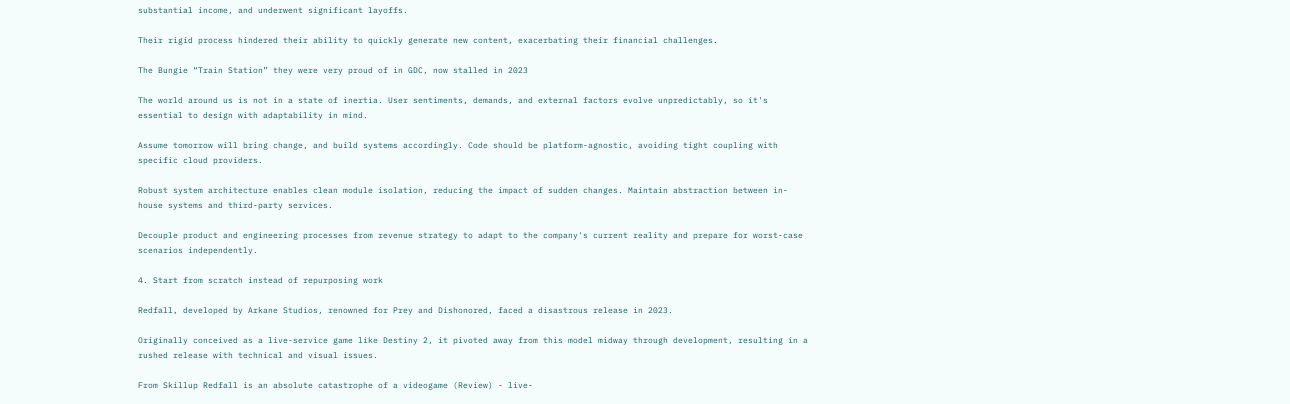substantial income, and underwent significant layoffs.

Their rigid process hindered their ability to quickly generate new content, exacerbating their financial challenges.

The Bungie “Train Station” they were very proud of in GDC, now stalled in 2023

The world around us is not in a state of inertia. User sentiments, demands, and external factors evolve unpredictably, so it's essential to design with adaptability in mind.

Assume tomorrow will bring change, and build systems accordingly. Code should be platform-agnostic, avoiding tight coupling with specific cloud providers.

Robust system architecture enables clean module isolation, reducing the impact of sudden changes. Maintain abstraction between in-house systems and third-party services.

Decouple product and engineering processes from revenue strategy to adapt to the company's current reality and prepare for worst-case scenarios independently.

4. Start from scratch instead of repurposing work

Redfall, developed by Arkane Studios, renowned for Prey and Dishonored, faced a disastrous release in 2023.

Originally conceived as a live-service game like Destiny 2, it pivoted away from this model midway through development, resulting in a rushed release with technical and visual issues.

From Skillup Redfall is an absolute catastrophe of a videogame (Review) - live-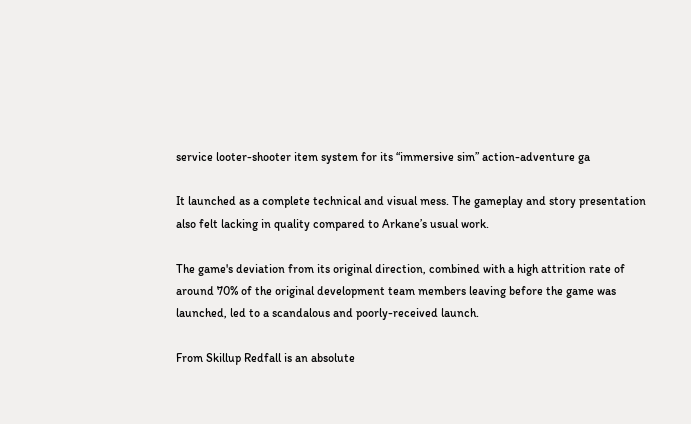service looter-shooter item system for its “immersive sim” action-adventure ga

It launched as a complete technical and visual mess. The gameplay and story presentation also felt lacking in quality compared to Arkane’s usual work.

The game's deviation from its original direction, combined with a high attrition rate of around 70% of the original development team members leaving before the game was launched, led to a scandalous and poorly-received launch.

From Skillup Redfall is an absolute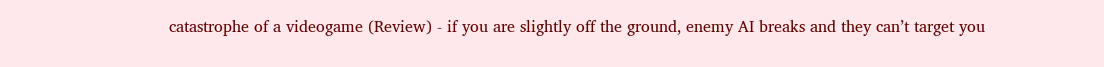catastrophe of a videogame (Review) - if you are slightly off the ground, enemy AI breaks and they can’t target you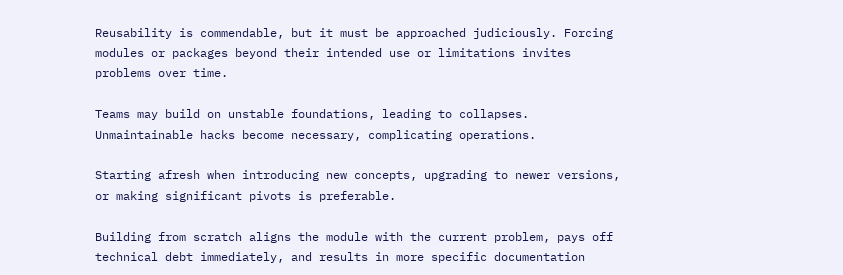Reusability is commendable, but it must be approached judiciously. Forcing modules or packages beyond their intended use or limitations invites problems over time.

Teams may build on unstable foundations, leading to collapses. Unmaintainable hacks become necessary, complicating operations.

Starting afresh when introducing new concepts, upgrading to newer versions, or making significant pivots is preferable.

Building from scratch aligns the module with the current problem, pays off technical debt immediately, and results in more specific documentation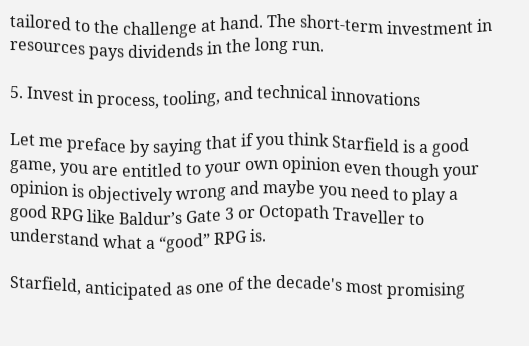tailored to the challenge at hand. The short-term investment in resources pays dividends in the long run.

5. Invest in process, tooling, and technical innovations

Let me preface by saying that if you think Starfield is a good game, you are entitled to your own opinion even though your opinion is objectively wrong and maybe you need to play a good RPG like Baldur’s Gate 3 or Octopath Traveller to understand what a “good” RPG is.

Starfield, anticipated as one of the decade's most promising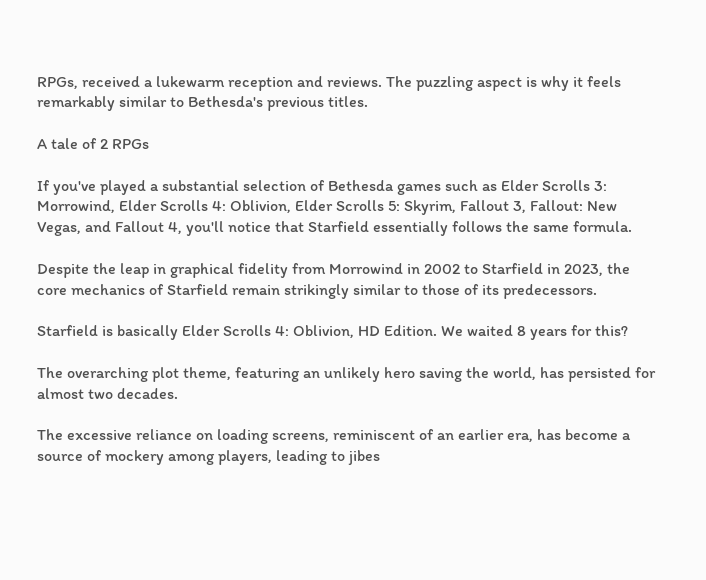RPGs, received a lukewarm reception and reviews. The puzzling aspect is why it feels remarkably similar to Bethesda's previous titles.

A tale of 2 RPGs

If you've played a substantial selection of Bethesda games such as Elder Scrolls 3: Morrowind, Elder Scrolls 4: Oblivion, Elder Scrolls 5: Skyrim, Fallout 3, Fallout: New Vegas, and Fallout 4, you'll notice that Starfield essentially follows the same formula.

Despite the leap in graphical fidelity from Morrowind in 2002 to Starfield in 2023, the core mechanics of Starfield remain strikingly similar to those of its predecessors.

Starfield is basically Elder Scrolls 4: Oblivion, HD Edition. We waited 8 years for this?

The overarching plot theme, featuring an unlikely hero saving the world, has persisted for almost two decades.

The excessive reliance on loading screens, reminiscent of an earlier era, has become a source of mockery among players, leading to jibes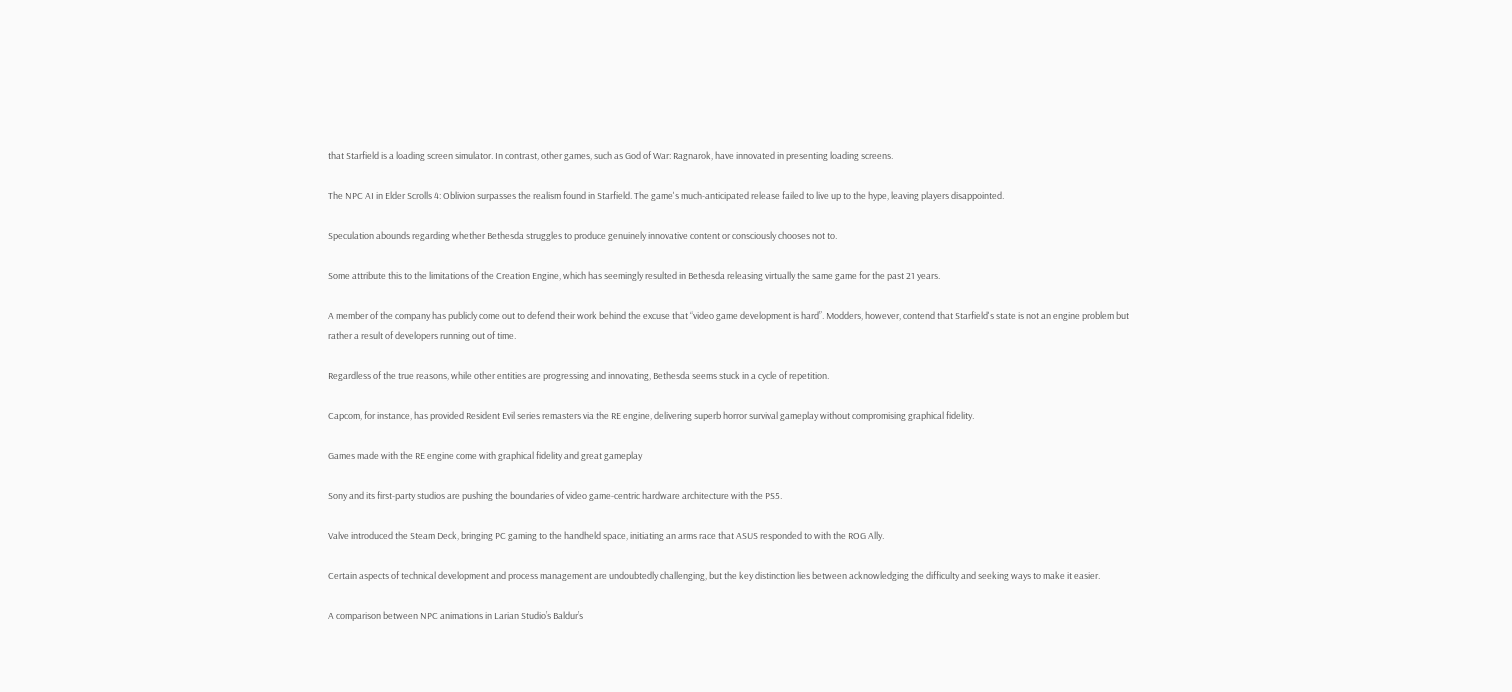that Starfield is a loading screen simulator. In contrast, other games, such as God of War: Ragnarok, have innovated in presenting loading screens.

The NPC AI in Elder Scrolls 4: Oblivion surpasses the realism found in Starfield. The game's much-anticipated release failed to live up to the hype, leaving players disappointed.

Speculation abounds regarding whether Bethesda struggles to produce genuinely innovative content or consciously chooses not to.

Some attribute this to the limitations of the Creation Engine, which has seemingly resulted in Bethesda releasing virtually the same game for the past 21 years.

A member of the company has publicly come out to defend their work behind the excuse that “video game development is hard”. Modders, however, contend that Starfield's state is not an engine problem but rather a result of developers running out of time.

Regardless of the true reasons, while other entities are progressing and innovating, Bethesda seems stuck in a cycle of repetition.

Capcom, for instance, has provided Resident Evil series remasters via the RE engine, delivering superb horror survival gameplay without compromising graphical fidelity.

Games made with the RE engine come with graphical fidelity and great gameplay

Sony and its first-party studios are pushing the boundaries of video game-centric hardware architecture with the PS5.

Valve introduced the Steam Deck, bringing PC gaming to the handheld space, initiating an arms race that ASUS responded to with the ROG Ally.

Certain aspects of technical development and process management are undoubtedly challenging, but the key distinction lies between acknowledging the difficulty and seeking ways to make it easier.

A comparison between NPC animations in Larian Studio’s Baldur’s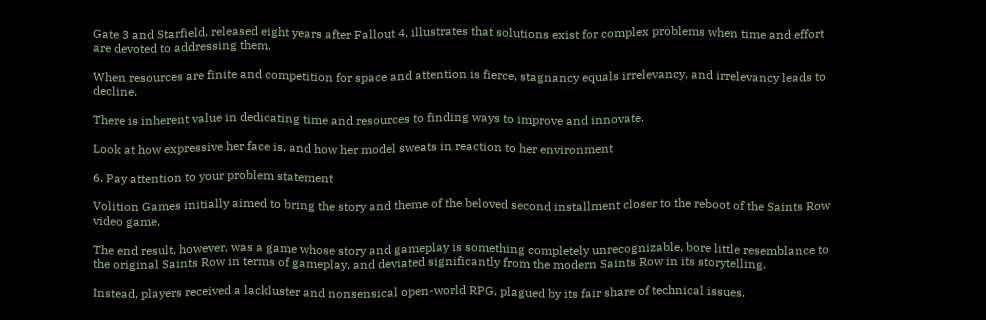Gate 3 and Starfield, released eight years after Fallout 4, illustrates that solutions exist for complex problems when time and effort are devoted to addressing them.

When resources are finite and competition for space and attention is fierce, stagnancy equals irrelevancy, and irrelevancy leads to decline.

There is inherent value in dedicating time and resources to finding ways to improve and innovate.

Look at how expressive her face is, and how her model sweats in reaction to her environment

6. Pay attention to your problem statement

Volition Games initially aimed to bring the story and theme of the beloved second installment closer to the reboot of the Saints Row video game.

The end result, however, was a game whose story and gameplay is something completely unrecognizable, bore little resemblance to the original Saints Row in terms of gameplay, and deviated significantly from the modern Saints Row in its storytelling.

Instead, players received a lackluster and nonsensical open-world RPG, plagued by its fair share of technical issues.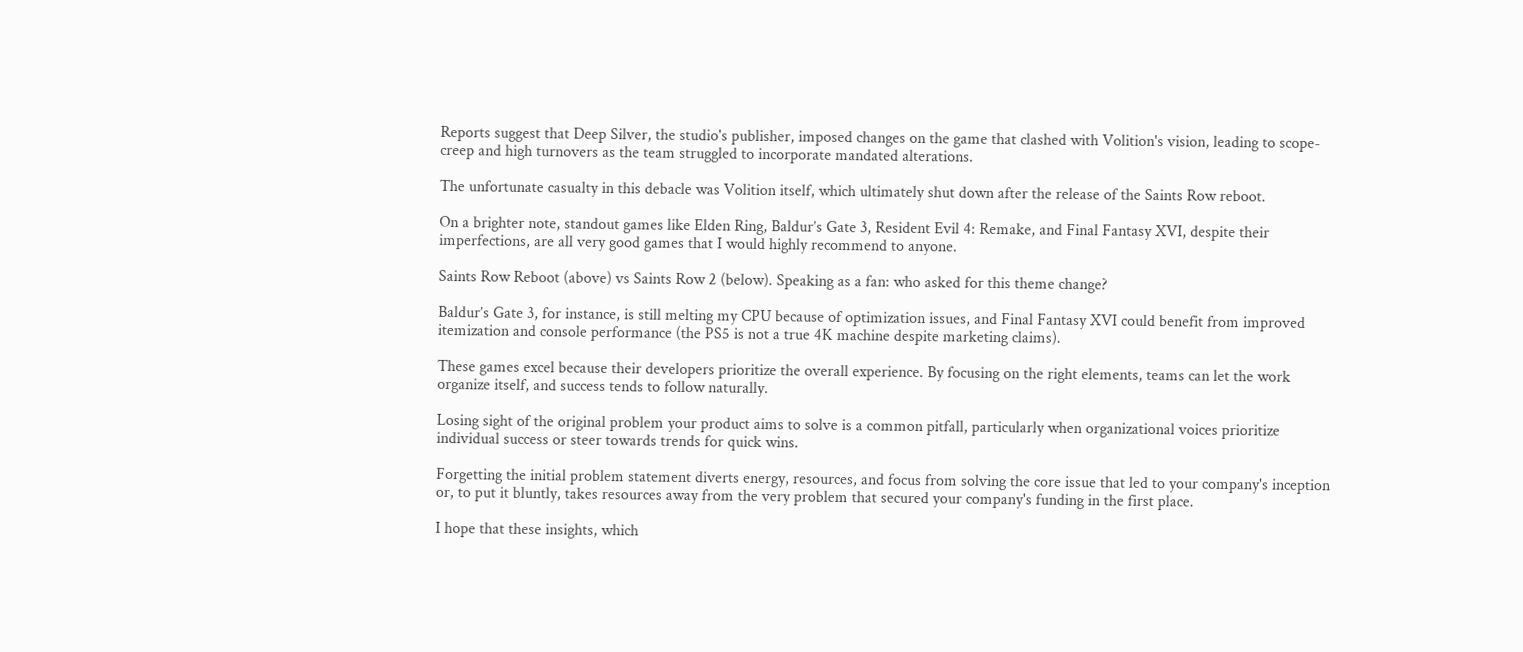Reports suggest that Deep Silver, the studio's publisher, imposed changes on the game that clashed with Volition's vision, leading to scope-creep and high turnovers as the team struggled to incorporate mandated alterations.

The unfortunate casualty in this debacle was Volition itself, which ultimately shut down after the release of the Saints Row reboot.

On a brighter note, standout games like Elden Ring, Baldur’s Gate 3, Resident Evil 4: Remake, and Final Fantasy XVI, despite their imperfections, are all very good games that I would highly recommend to anyone.

Saints Row Reboot (above) vs Saints Row 2 (below). Speaking as a fan: who asked for this theme change?

Baldur’s Gate 3, for instance, is still melting my CPU because of optimization issues, and Final Fantasy XVI could benefit from improved itemization and console performance (the PS5 is not a true 4K machine despite marketing claims).

These games excel because their developers prioritize the overall experience. By focusing on the right elements, teams can let the work organize itself, and success tends to follow naturally.

Losing sight of the original problem your product aims to solve is a common pitfall, particularly when organizational voices prioritize individual success or steer towards trends for quick wins.

Forgetting the initial problem statement diverts energy, resources, and focus from solving the core issue that led to your company's inception or, to put it bluntly, takes resources away from the very problem that secured your company's funding in the first place.

I hope that these insights, which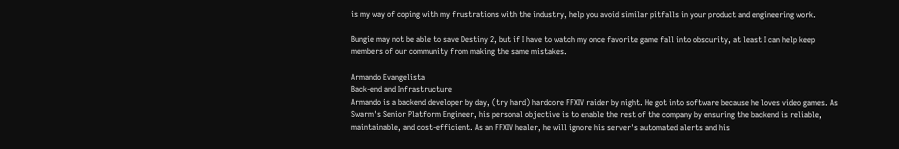is my way of coping with my frustrations with the industry, help you avoid similar pitfalls in your product and engineering work.

Bungie may not be able to save Destiny 2, but if I have to watch my once favorite game fall into obscurity, at least I can help keep members of our community from making the same mistakes.

Armando Evangelista
Back-end and Infrastructure
Armando is a backend developer by day, (try hard) hardcore FFXIV raider by night. He got into software because he loves video games. As Swarm's Senior Platform Engineer, his personal objective is to enable the rest of the company by ensuring the backend is reliable, maintainable, and cost-efficient. As an FFXIV healer, he will ignore his server's automated alerts and his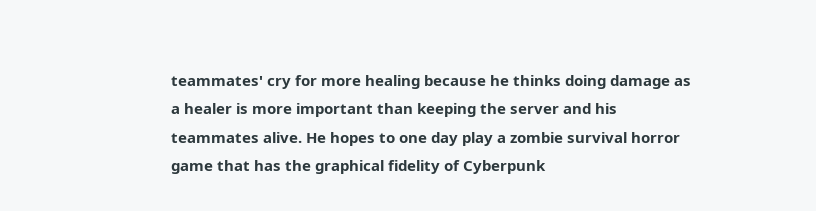teammates' cry for more healing because he thinks doing damage as a healer is more important than keeping the server and his teammates alive. He hopes to one day play a zombie survival horror game that has the graphical fidelity of Cyberpunk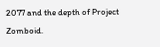2077 and the depth of Project Zomboid.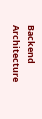Backend Architecture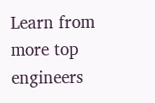Learn from more top engineers